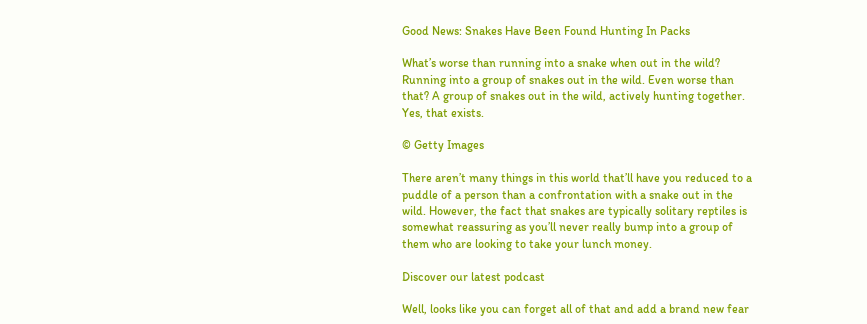Good News: Snakes Have Been Found Hunting In Packs

What’s worse than running into a snake when out in the wild? Running into a group of snakes out in the wild. Even worse than that? A group of snakes out in the wild, actively hunting together. Yes, that exists.

© Getty Images

There aren’t many things in this world that’ll have you reduced to a puddle of a person than a confrontation with a snake out in the wild. However, the fact that snakes are typically solitary reptiles is somewhat reassuring as you’ll never really bump into a group of them who are looking to take your lunch money.

Discover our latest podcast

Well, looks like you can forget all of that and add a brand new fear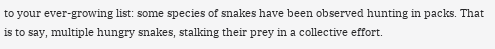to your ever-growing list: some species of snakes have been observed hunting in packs. That is to say, multiple hungry snakes, stalking their prey in a collective effort.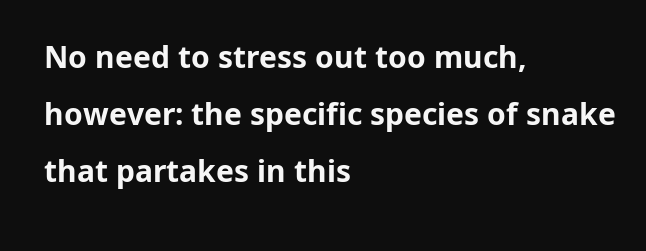No need to stress out too much, however: the specific species of snake that partakes in this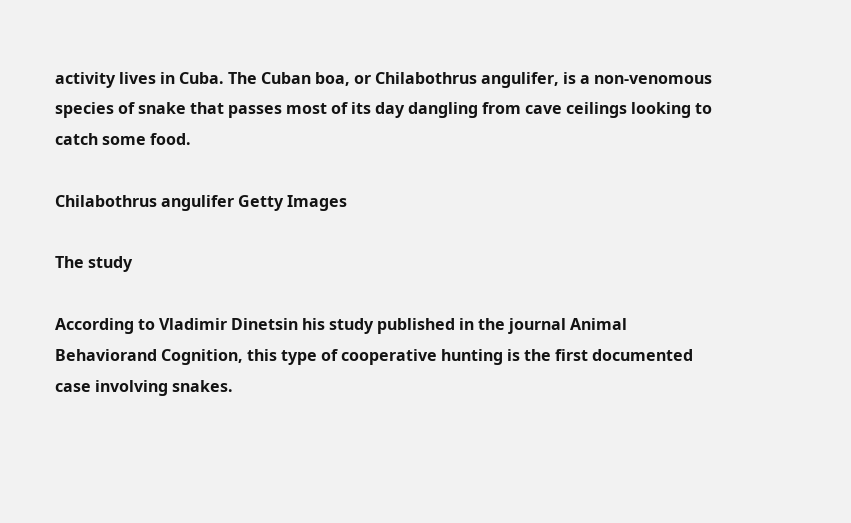activity lives in Cuba. The Cuban boa, or Chilabothrus angulifer, is a non-venomous species of snake that passes most of its day dangling from cave ceilings looking to catch some food.

Chilabothrus angulifer Getty Images

The study

According to Vladimir Dinetsin his study published in the journal Animal Behaviorand Cognition, this type of cooperative hunting is the first documented case involving snakes.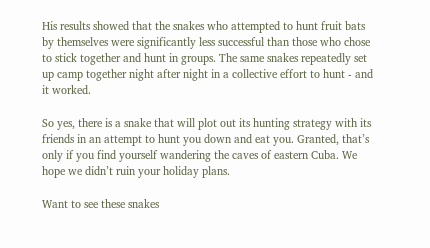His results showed that the snakes who attempted to hunt fruit bats by themselves were significantly less successful than those who chose to stick together and hunt in groups. The same snakes repeatedly set up camp together night after night in a collective effort to hunt - and it worked.

So yes, there is a snake that will plot out its hunting strategy with its friends in an attempt to hunt you down and eat you. Granted, that’s only if you find yourself wandering the caves of eastern Cuba. We hope we didn’t ruin your holiday plans.

Want to see these snakes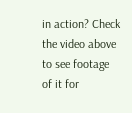in action? Check the video above to see footage of it for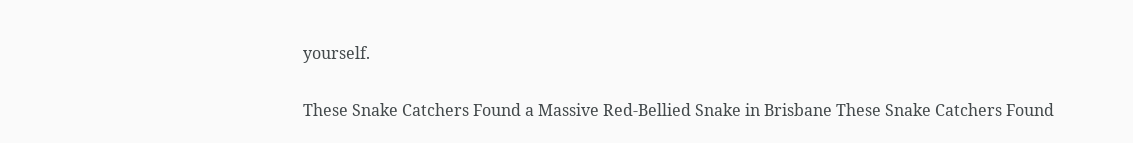yourself.

These Snake Catchers Found a Massive Red-Bellied Snake in Brisbane These Snake Catchers Found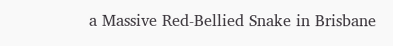a Massive Red-Bellied Snake in Brisbane